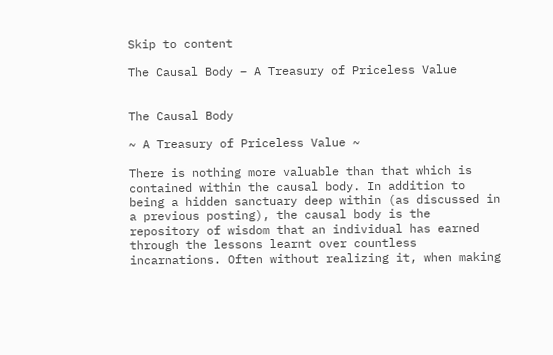Skip to content

The Causal Body – A Treasury of Priceless Value


The Causal Body

~ A Treasury of Priceless Value ~

There is nothing more valuable than that which is contained within the causal body. In addition to being a hidden sanctuary deep within (as discussed in a previous posting), the causal body is the repository of wisdom that an individual has earned through the lessons learnt over countless incarnations. Often without realizing it, when making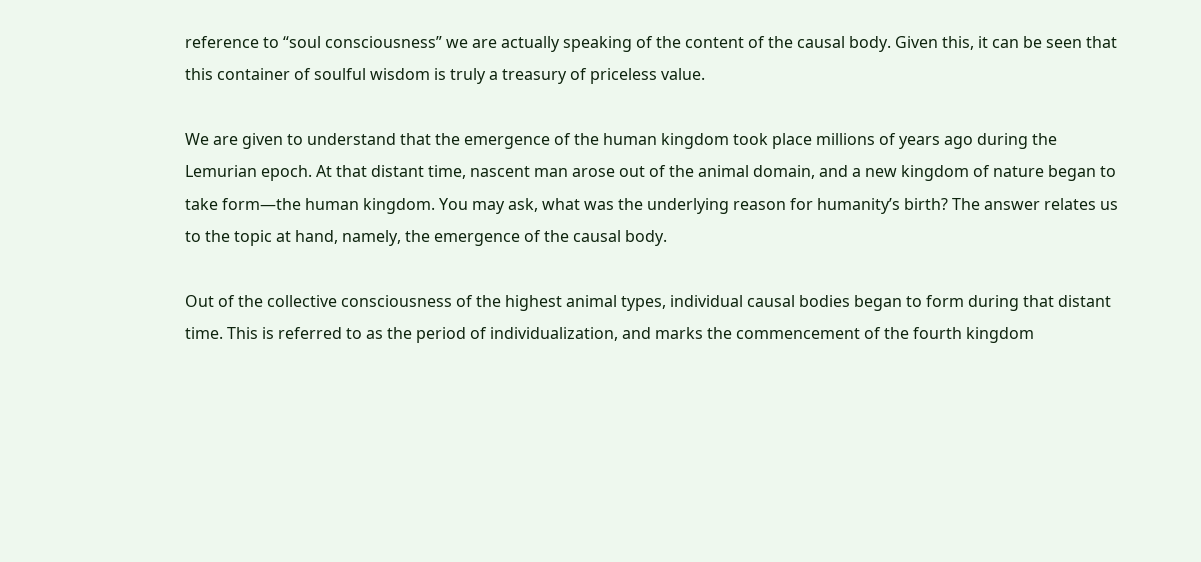reference to “soul consciousness” we are actually speaking of the content of the causal body. Given this, it can be seen that this container of soulful wisdom is truly a treasury of priceless value.

We are given to understand that the emergence of the human kingdom took place millions of years ago during the Lemurian epoch. At that distant time, nascent man arose out of the animal domain, and a new kingdom of nature began to take form—the human kingdom. You may ask, what was the underlying reason for humanity’s birth? The answer relates us to the topic at hand, namely, the emergence of the causal body.

Out of the collective consciousness of the highest animal types, individual causal bodies began to form during that distant time. This is referred to as the period of individualization, and marks the commencement of the fourth kingdom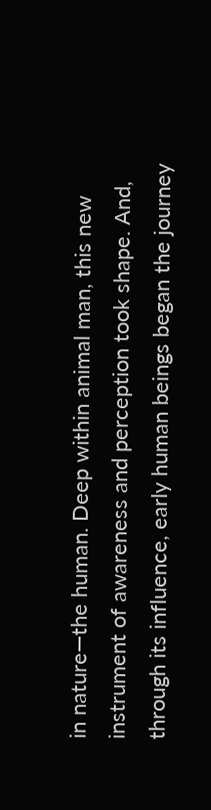in nature—the human. Deep within animal man, this new instrument of awareness and perception took shape. And, through its influence, early human beings began the journey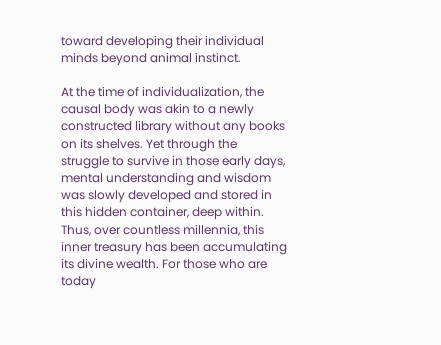toward developing their individual minds beyond animal instinct.

At the time of individualization, the causal body was akin to a newly constructed library without any books on its shelves. Yet through the struggle to survive in those early days, mental understanding and wisdom was slowly developed and stored in this hidden container, deep within. Thus, over countless millennia, this inner treasury has been accumulating its divine wealth. For those who are today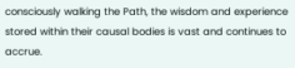consciously walking the Path, the wisdom and experience stored within their causal bodies is vast and continues to accrue.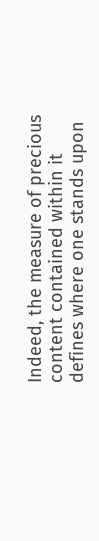Indeed, the measure of precious content contained within it defines where one stands upon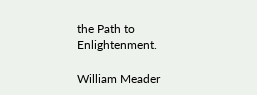the Path to Enlightenment.

William Meader